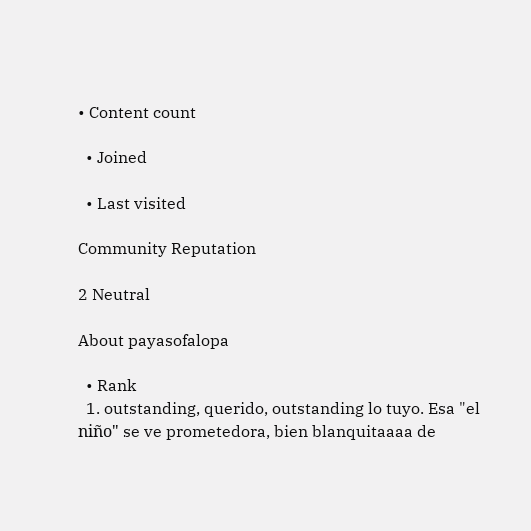• Content count

  • Joined

  • Last visited

Community Reputation

2 Neutral

About payasofalopa

  • Rank
  1. outstanding, querido, outstanding lo tuyo. Esa "el niño" se ve prometedora, bien blanquitaaaa de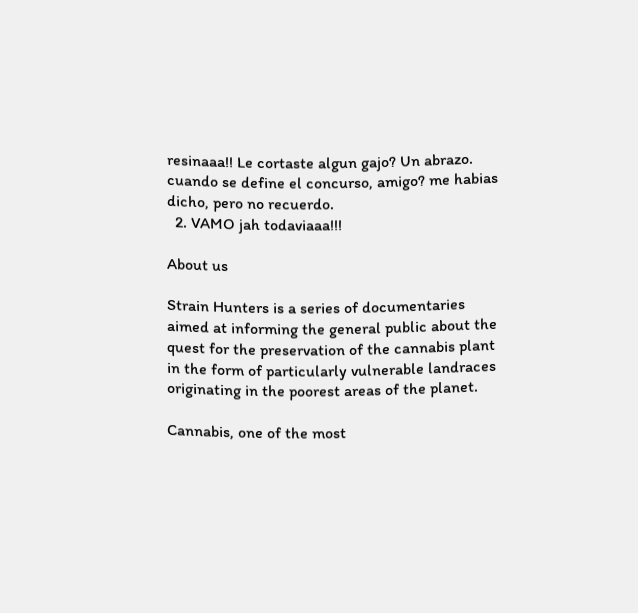resinaaa!! Le cortaste algun gajo? Un abrazo. cuando se define el concurso, amigo? me habias dicho, pero no recuerdo.
  2. VAMO jah todaviaaa!!!

About us

Strain Hunters is a series of documentaries aimed at informing the general public about the quest for the preservation of the cannabis plant in the form of particularly vulnerable landraces originating in the poorest areas of the planet.

Cannabis, one of the most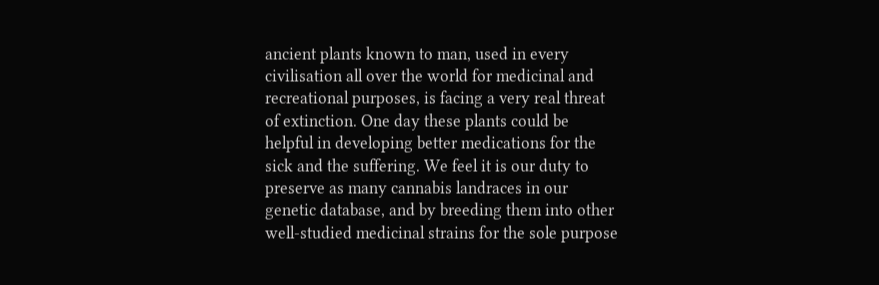ancient plants known to man, used in every civilisation all over the world for medicinal and recreational purposes, is facing a very real threat of extinction. One day these plants could be helpful in developing better medications for the sick and the suffering. We feel it is our duty to preserve as many cannabis landraces in our genetic database, and by breeding them into other well-studied medicinal strains for the sole purpose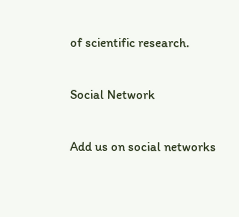of scientific research.

Social Network

Add us on social networks